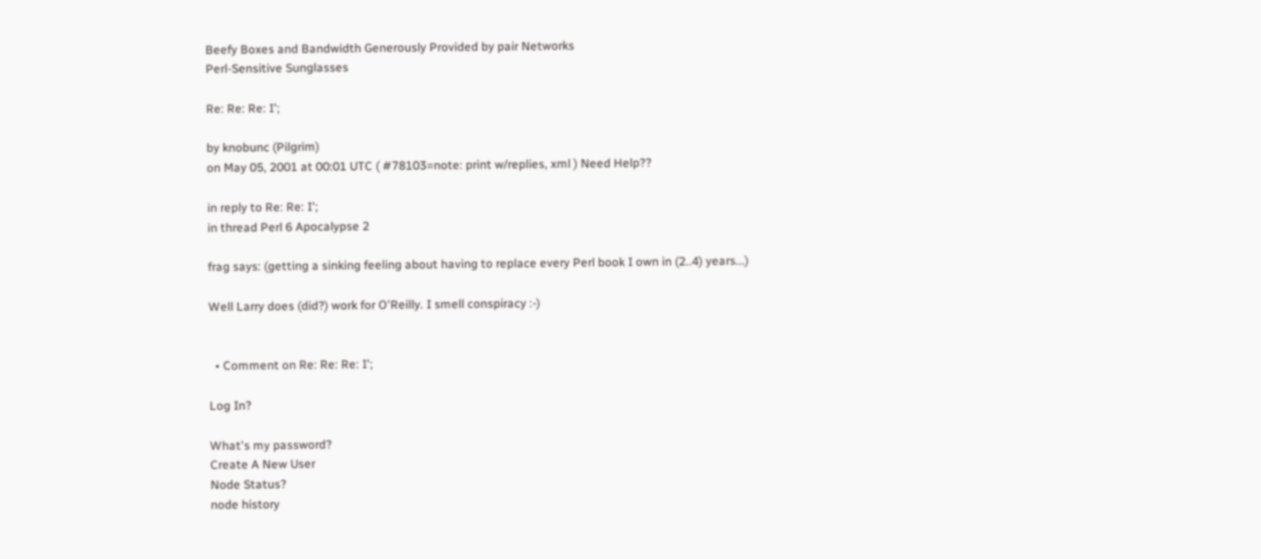Beefy Boxes and Bandwidth Generously Provided by pair Networks
Perl-Sensitive Sunglasses

Re: Re: Re: I';

by knobunc (Pilgrim)
on May 05, 2001 at 00:01 UTC ( #78103=note: print w/replies, xml ) Need Help??

in reply to Re: Re: I';
in thread Perl 6 Apocalypse 2

frag says: (getting a sinking feeling about having to replace every Perl book I own in (2..4) years...)

Well Larry does (did?) work for O'Reilly. I smell conspiracy :-)


  • Comment on Re: Re: Re: I';

Log In?

What's my password?
Create A New User
Node Status?
node history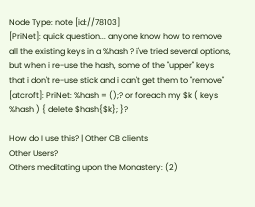Node Type: note [id://78103]
[PriNet]: quick question... anyone know how to remove all the existing keys in a %hash ? i've tried several options, but when i re-use the hash, some of the "upper" keys that i don't re-use stick and i can't get them to "remove"
[atcroft]: PriNet: %hash = ();? or foreach my $k ( keys %hash ) { delete $hash{$k}; }?

How do I use this? | Other CB clients
Other Users?
Others meditating upon the Monastery: (2)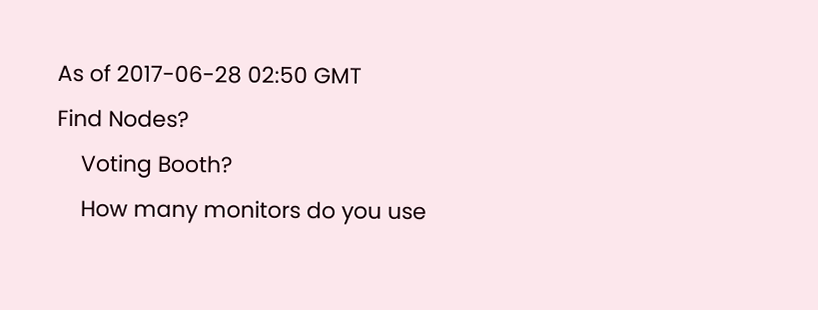As of 2017-06-28 02:50 GMT
Find Nodes?
    Voting Booth?
    How many monitors do you use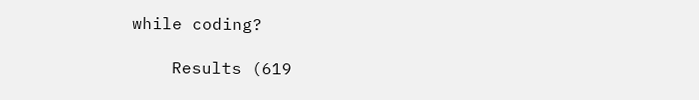while coding?

    Results (619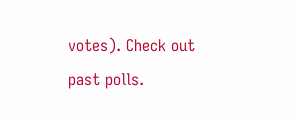votes). Check out past polls.